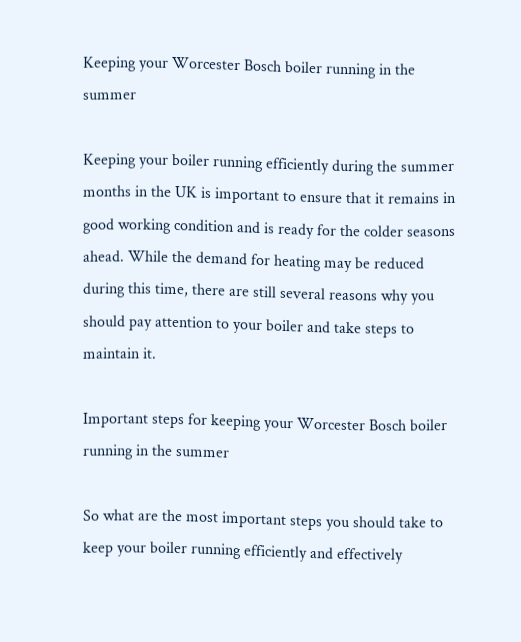Keeping your Worcester Bosch boiler running in the summer

Keeping your boiler running efficiently during the summer months in the UK is important to ensure that it remains in good working condition and is ready for the colder seasons ahead. While the demand for heating may be reduced during this time, there are still several reasons why you should pay attention to your boiler and take steps to maintain it.

Important steps for keeping your Worcester Bosch boiler running in the summer

So what are the most important steps you should take to keep your boiler running efficiently and effectively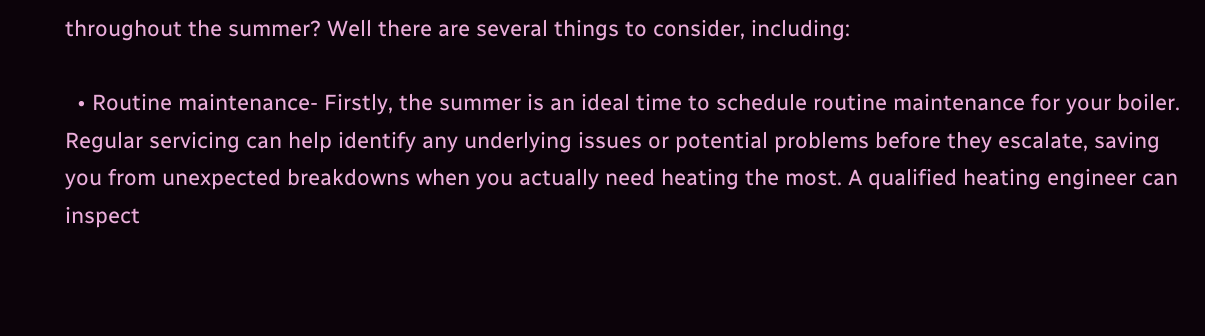throughout the summer? Well there are several things to consider, including:

  • Routine maintenance- Firstly, the summer is an ideal time to schedule routine maintenance for your boiler. Regular servicing can help identify any underlying issues or potential problems before they escalate, saving you from unexpected breakdowns when you actually need heating the most. A qualified heating engineer can inspect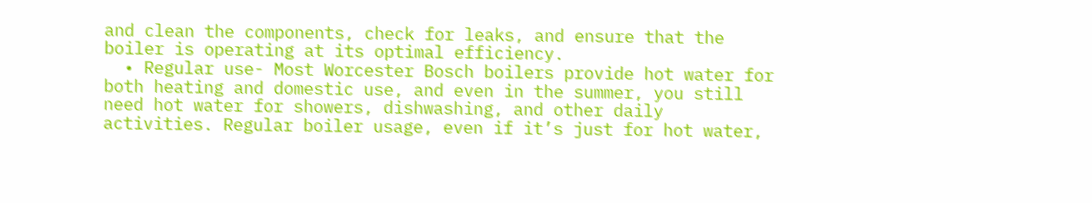and clean the components, check for leaks, and ensure that the boiler is operating at its optimal efficiency.
  • Regular use- Most Worcester Bosch boilers provide hot water for both heating and domestic use, and even in the summer, you still need hot water for showers, dishwashing, and other daily activities. Regular boiler usage, even if it’s just for hot water,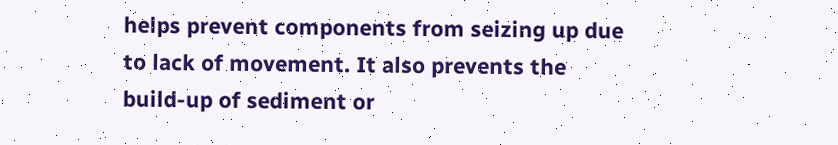helps prevent components from seizing up due to lack of movement. It also prevents the build-up of sediment or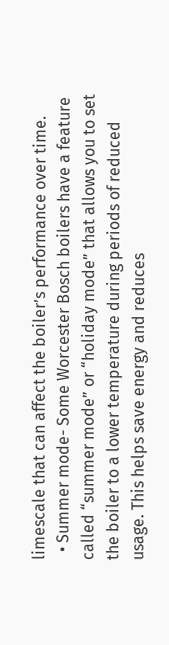limescale that can affect the boiler’s performance over time.
  • Summer mode- Some Worcester Bosch boilers have a feature called “summer mode” or “holiday mode” that allows you to set the boiler to a lower temperature during periods of reduced usage. This helps save energy and reduces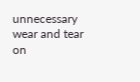unnecessary wear and tear on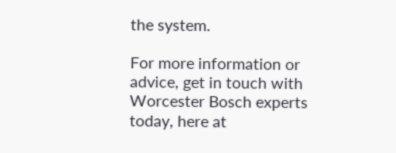the system.

For more information or advice, get in touch with Worcester Bosch experts today, here at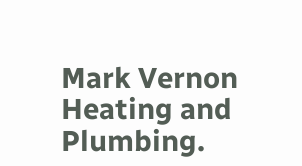Mark Vernon Heating and Plumbing.